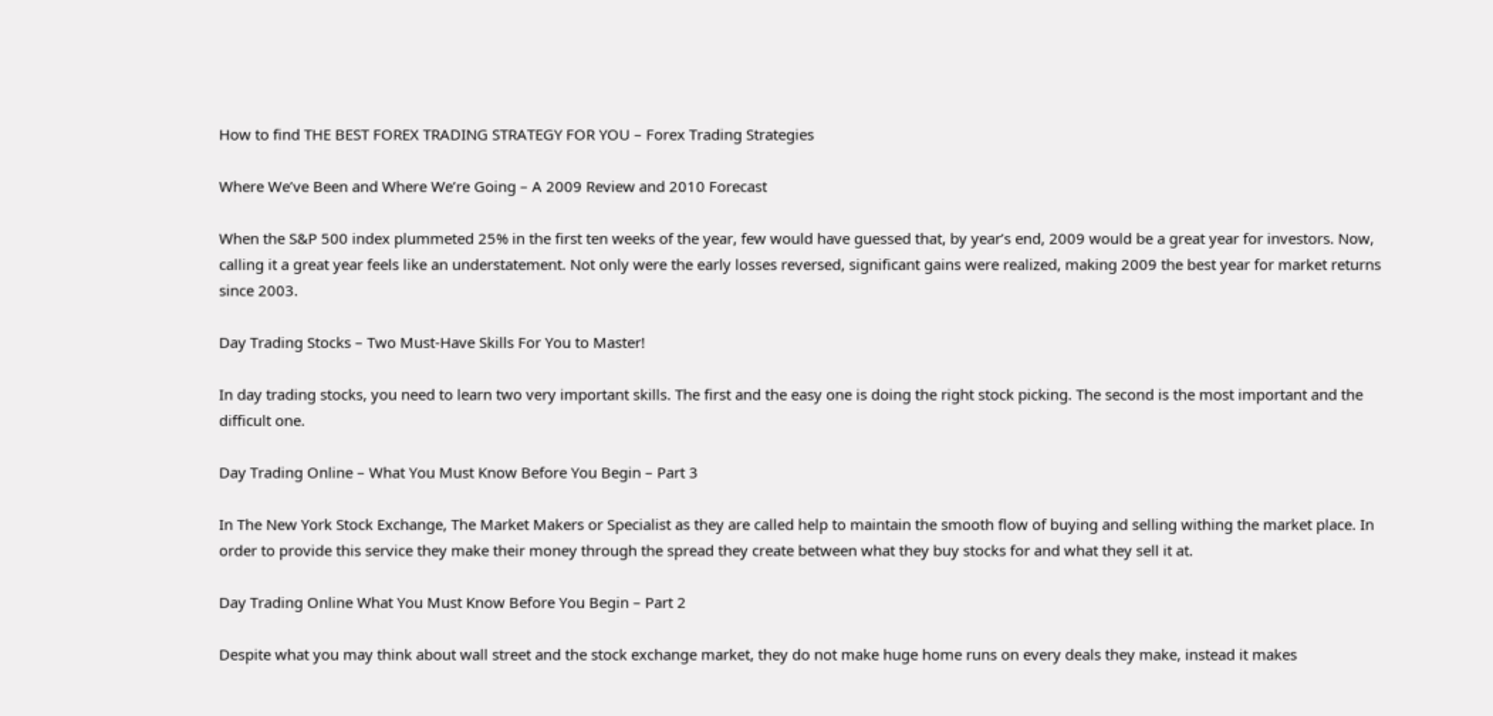How to find THE BEST FOREX TRADING STRATEGY FOR YOU – Forex Trading Strategies

Where We’ve Been and Where We’re Going – A 2009 Review and 2010 Forecast

When the S&P 500 index plummeted 25% in the first ten weeks of the year, few would have guessed that, by year’s end, 2009 would be a great year for investors. Now, calling it a great year feels like an understatement. Not only were the early losses reversed, significant gains were realized, making 2009 the best year for market returns since 2003.

Day Trading Stocks – Two Must-Have Skills For You to Master!

In day trading stocks, you need to learn two very important skills. The first and the easy one is doing the right stock picking. The second is the most important and the difficult one.

Day Trading Online – What You Must Know Before You Begin – Part 3

In The New York Stock Exchange, The Market Makers or Specialist as they are called help to maintain the smooth flow of buying and selling withing the market place. In order to provide this service they make their money through the spread they create between what they buy stocks for and what they sell it at.

Day Trading Online What You Must Know Before You Begin – Part 2

Despite what you may think about wall street and the stock exchange market, they do not make huge home runs on every deals they make, instead it makes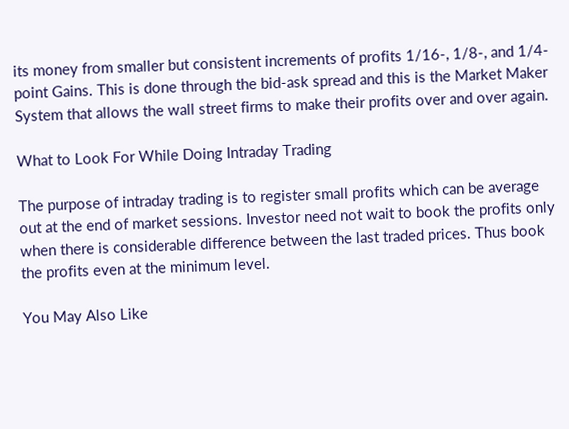its money from smaller but consistent increments of profits 1/16-, 1/8-, and 1/4- point Gains. This is done through the bid-ask spread and this is the Market Maker System that allows the wall street firms to make their profits over and over again.

What to Look For While Doing Intraday Trading

The purpose of intraday trading is to register small profits which can be average out at the end of market sessions. Investor need not wait to book the profits only when there is considerable difference between the last traded prices. Thus book the profits even at the minimum level.

You May Also Like